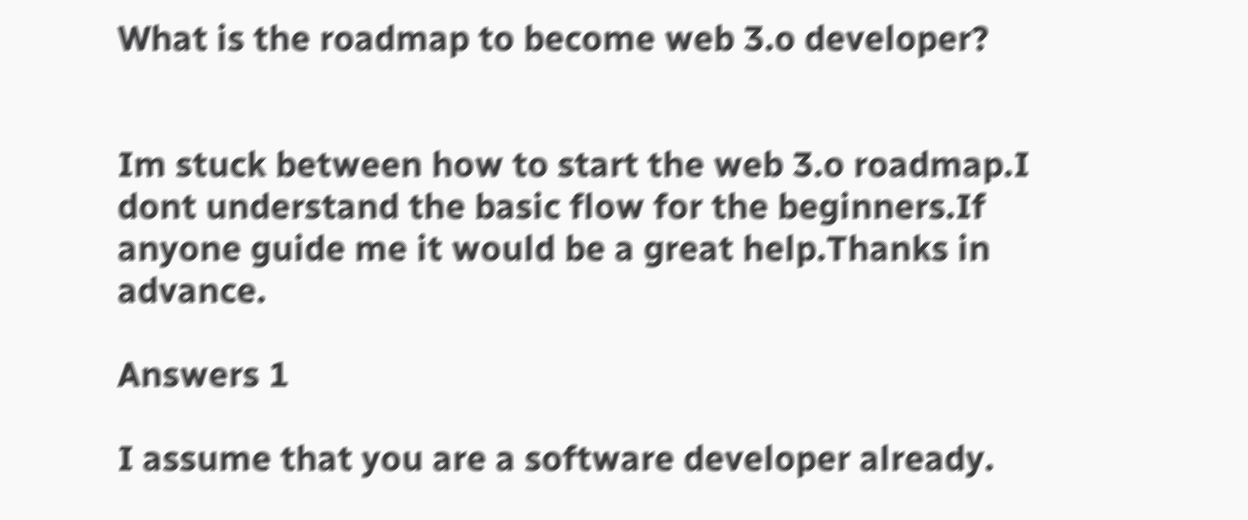What is the roadmap to become web 3.o developer?


Im stuck between how to start the web 3.o roadmap.I dont understand the basic flow for the beginners.If anyone guide me it would be a great help.Thanks in advance.

Answers 1

I assume that you are a software developer already.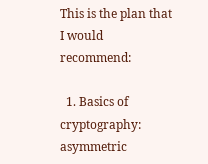This is the plan that I would recommend:

  1. Basics of cryptography: asymmetric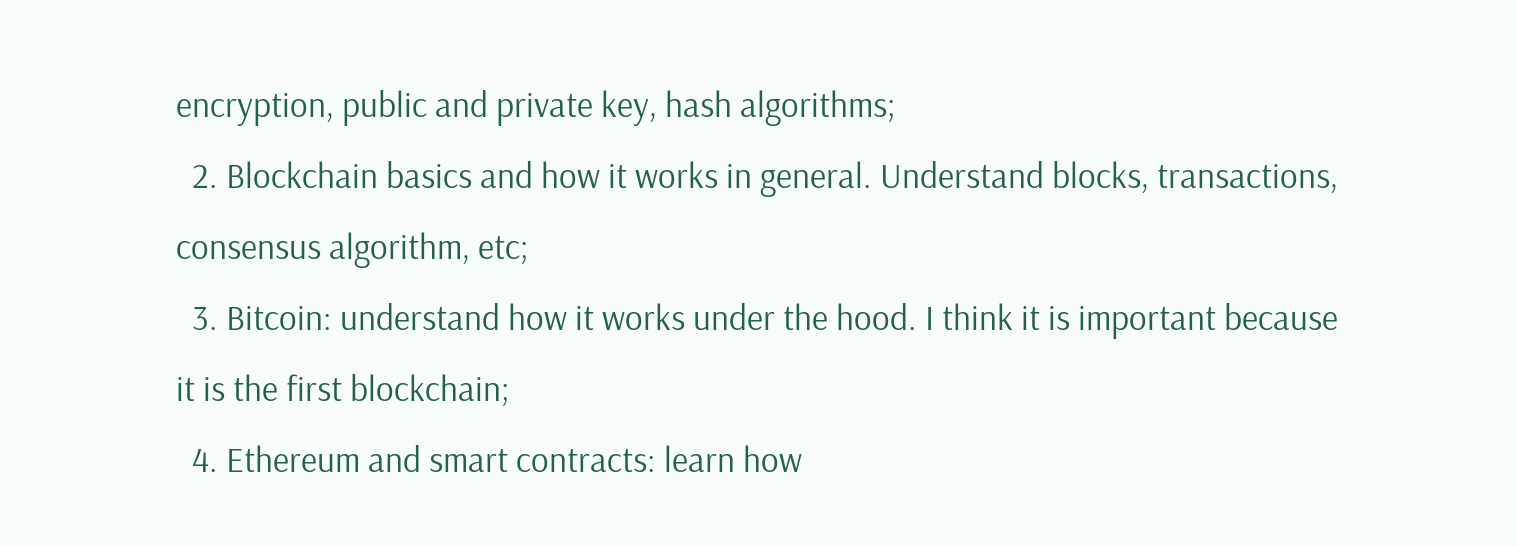encryption, public and private key, hash algorithms;
  2. Blockchain basics and how it works in general. Understand blocks, transactions, consensus algorithm, etc;
  3. Bitcoin: understand how it works under the hood. I think it is important because it is the first blockchain;
  4. Ethereum and smart contracts: learn how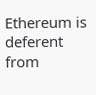Ethereum is deferent from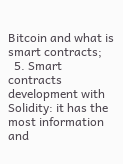Bitcoin and what is smart contracts;
  5. Smart contracts development with Solidity: it has the most information and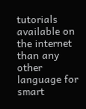tutorials available on the internet than any other language for smart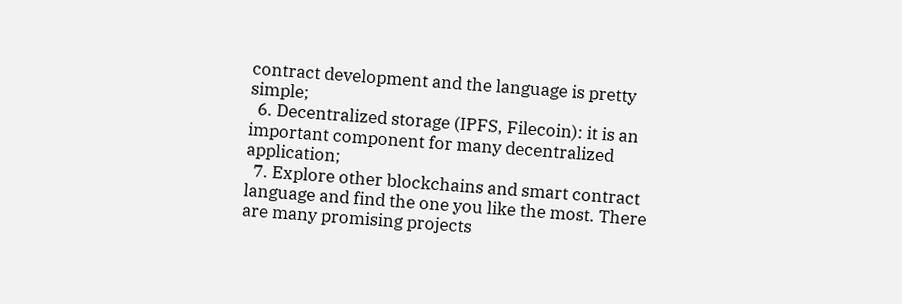contract development and the language is pretty simple;
  6. Decentralized storage (IPFS, Filecoin): it is an important component for many decentralized application;
  7. Explore other blockchains and smart contract language and find the one you like the most. There are many promising projects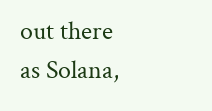out there as Solana,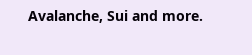Avalanche, Sui and more.